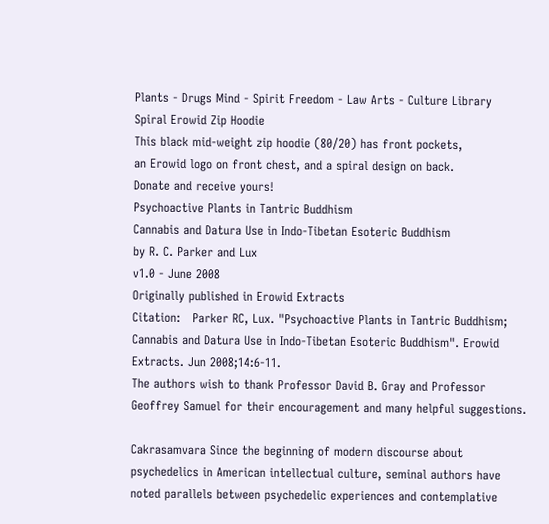Plants - Drugs Mind - Spirit Freedom - Law Arts - Culture Library
Spiral Erowid Zip Hoodie
This black mid-weight zip hoodie (80/20) has front pockets,
an Erowid logo on front chest, and a spiral design on back.
Donate and receive yours!
Psychoactive Plants in Tantric Buddhism
Cannabis and Datura Use in Indo-Tibetan Esoteric Buddhism
by R. C. Parker and Lux
v1.0 - June 2008
Originally published in Erowid Extracts
Citation:   Parker RC, Lux. "Psychoactive Plants in Tantric Buddhism; Cannabis and Datura Use in Indo-Tibetan Esoteric Buddhism". Erowid Extracts. Jun 2008;14:6-11.
The authors wish to thank Professor David B. Gray and Professor Geoffrey Samuel for their encouragement and many helpful suggestions.

Cakrasamvara Since the beginning of modern discourse about psychedelics in American intellectual culture, seminal authors have noted parallels between psychedelic experiences and contemplative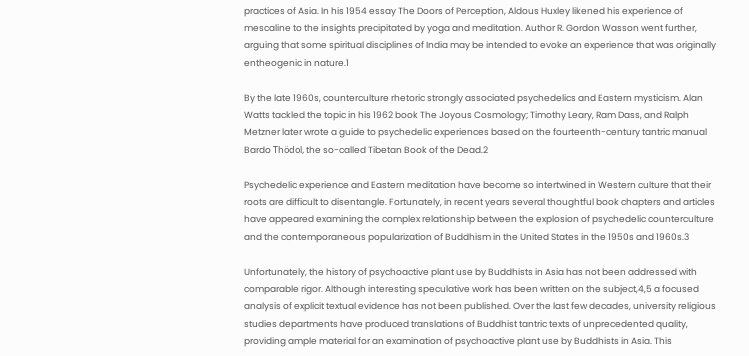practices of Asia. In his 1954 essay The Doors of Perception, Aldous Huxley likened his experience of mescaline to the insights precipitated by yoga and meditation. Author R. Gordon Wasson went further, arguing that some spiritual disciplines of India may be intended to evoke an experience that was originally entheogenic in nature.1

By the late 1960s, counterculture rhetoric strongly associated psychedelics and Eastern mysticism. Alan Watts tackled the topic in his 1962 book The Joyous Cosmology; Timothy Leary, Ram Dass, and Ralph Metzner later wrote a guide to psychedelic experiences based on the fourteenth-century tantric manual Bardo Thödol, the so-called Tibetan Book of the Dead.2

Psychedelic experience and Eastern meditation have become so intertwined in Western culture that their roots are difficult to disentangle. Fortunately, in recent years several thoughtful book chapters and articles have appeared examining the complex relationship between the explosion of psychedelic counterculture and the contemporaneous popularization of Buddhism in the United States in the 1950s and 1960s.3

Unfortunately, the history of psychoactive plant use by Buddhists in Asia has not been addressed with comparable rigor. Although interesting speculative work has been written on the subject,4,5 a focused analysis of explicit textual evidence has not been published. Over the last few decades, university religious studies departments have produced translations of Buddhist tantric texts of unprecedented quality, providing ample material for an examination of psychoactive plant use by Buddhists in Asia. This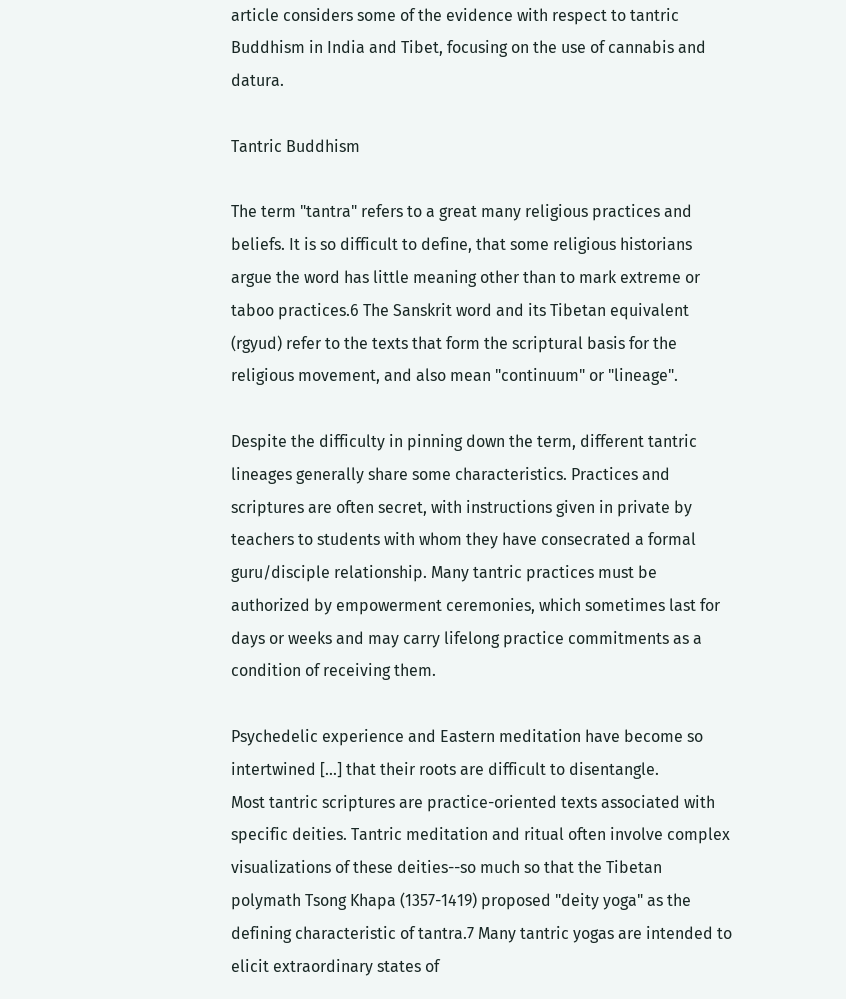article considers some of the evidence with respect to tantric Buddhism in India and Tibet, focusing on the use of cannabis and datura.

Tantric Buddhism

The term "tantra" refers to a great many religious practices and beliefs. It is so difficult to define, that some religious historians argue the word has little meaning other than to mark extreme or taboo practices.6 The Sanskrit word and its Tibetan equivalent (rgyud) refer to the texts that form the scriptural basis for the religious movement, and also mean "continuum" or "lineage".

Despite the difficulty in pinning down the term, different tantric lineages generally share some characteristics. Practices and scriptures are often secret, with instructions given in private by teachers to students with whom they have consecrated a formal guru/disciple relationship. Many tantric practices must be authorized by empowerment ceremonies, which sometimes last for days or weeks and may carry lifelong practice commitments as a condition of receiving them.

Psychedelic experience and Eastern meditation have become so intertwined [...] that their roots are difficult to disentangle.
Most tantric scriptures are practice-oriented texts associated with specific deities. Tantric meditation and ritual often involve complex visualizations of these deities--so much so that the Tibetan polymath Tsong Khapa (1357-1419) proposed "deity yoga" as the defining characteristic of tantra.7 Many tantric yogas are intended to elicit extraordinary states of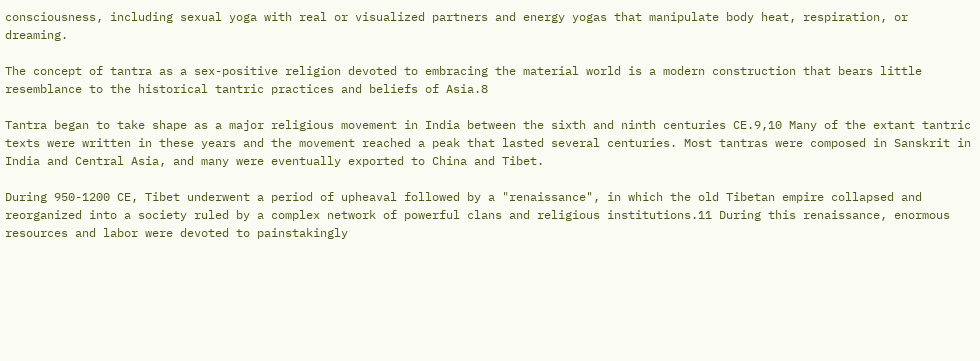consciousness, including sexual yoga with real or visualized partners and energy yogas that manipulate body heat, respiration, or dreaming.

The concept of tantra as a sex-positive religion devoted to embracing the material world is a modern construction that bears little resemblance to the historical tantric practices and beliefs of Asia.8

Tantra began to take shape as a major religious movement in India between the sixth and ninth centuries CE.9,10 Many of the extant tantric texts were written in these years and the movement reached a peak that lasted several centuries. Most tantras were composed in Sanskrit in India and Central Asia, and many were eventually exported to China and Tibet.

During 950-1200 CE, Tibet underwent a period of upheaval followed by a "renaissance", in which the old Tibetan empire collapsed and reorganized into a society ruled by a complex network of powerful clans and religious institutions.11 During this renaissance, enormous resources and labor were devoted to painstakingly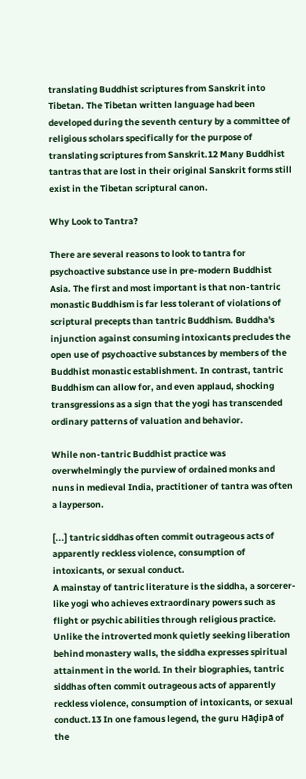translating Buddhist scriptures from Sanskrit into Tibetan. The Tibetan written language had been developed during the seventh century by a committee of religious scholars specifically for the purpose of translating scriptures from Sanskrit.12 Many Buddhist tantras that are lost in their original Sanskrit forms still exist in the Tibetan scriptural canon.

Why Look to Tantra?

There are several reasons to look to tantra for psychoactive substance use in pre-modern Buddhist Asia. The first and most important is that non-tantric monastic Buddhism is far less tolerant of violations of scriptural precepts than tantric Buddhism. Buddha's injunction against consuming intoxicants precludes the open use of psychoactive substances by members of the Buddhist monastic establishment. In contrast, tantric Buddhism can allow for, and even applaud, shocking transgressions as a sign that the yogi has transcended ordinary patterns of valuation and behavior.

While non-tantric Buddhist practice was overwhelmingly the purview of ordained monks and nuns in medieval India, practitioner of tantra was often a layperson.

[...] tantric siddhas often commit outrageous acts of apparently reckless violence, consumption of intoxicants, or sexual conduct.
A mainstay of tantric literature is the siddha, a sorcerer-like yogi who achieves extraordinary powers such as flight or psychic abilities through religious practice. Unlike the introverted monk quietly seeking liberation behind monastery walls, the siddha expresses spiritual attainment in the world. In their biographies, tantric siddhas often commit outrageous acts of apparently reckless violence, consumption of intoxicants, or sexual conduct.13 In one famous legend, the guru Hāḑipā of the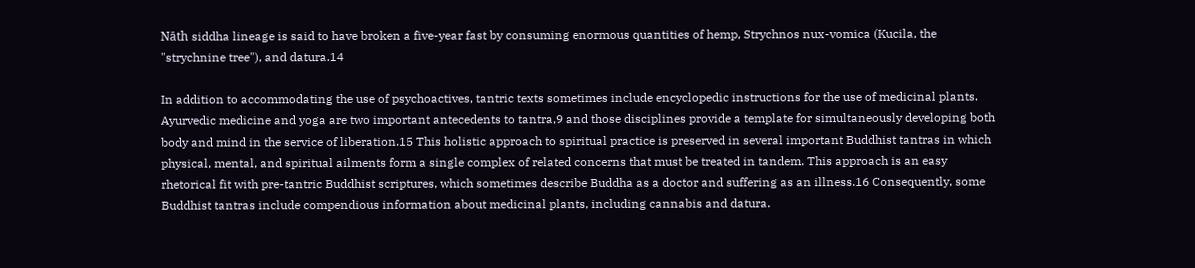Nāth siddha lineage is said to have broken a five-year fast by consuming enormous quantities of hemp, Strychnos nux-vomica (Kucila, the "strychnine tree"), and datura.14

In addition to accommodating the use of psychoactives, tantric texts sometimes include encyclopedic instructions for the use of medicinal plants. Ayurvedic medicine and yoga are two important antecedents to tantra,9 and those disciplines provide a template for simultaneously developing both body and mind in the service of liberation.15 This holistic approach to spiritual practice is preserved in several important Buddhist tantras in which physical, mental, and spiritual ailments form a single complex of related concerns that must be treated in tandem. This approach is an easy rhetorical fit with pre-tantric Buddhist scriptures, which sometimes describe Buddha as a doctor and suffering as an illness.16 Consequently, some Buddhist tantras include compendious information about medicinal plants, including cannabis and datura.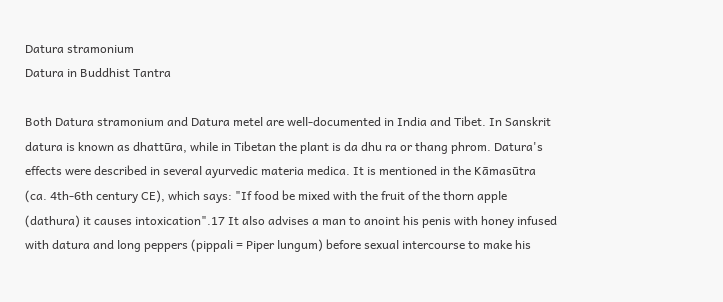Datura stramonium
Datura in Buddhist Tantra

Both Datura stramonium and Datura metel are well-documented in India and Tibet. In Sanskrit datura is known as dhattūra, while in Tibetan the plant is da dhu ra or thang phrom. Datura's effects were described in several ayurvedic materia medica. It is mentioned in the Kāmasūtra (ca. 4th-6th century CE), which says: "If food be mixed with the fruit of the thorn apple (dathura) it causes intoxication".17 It also advises a man to anoint his penis with honey infused with datura and long peppers (pippali = Piper lungum) before sexual intercourse to make his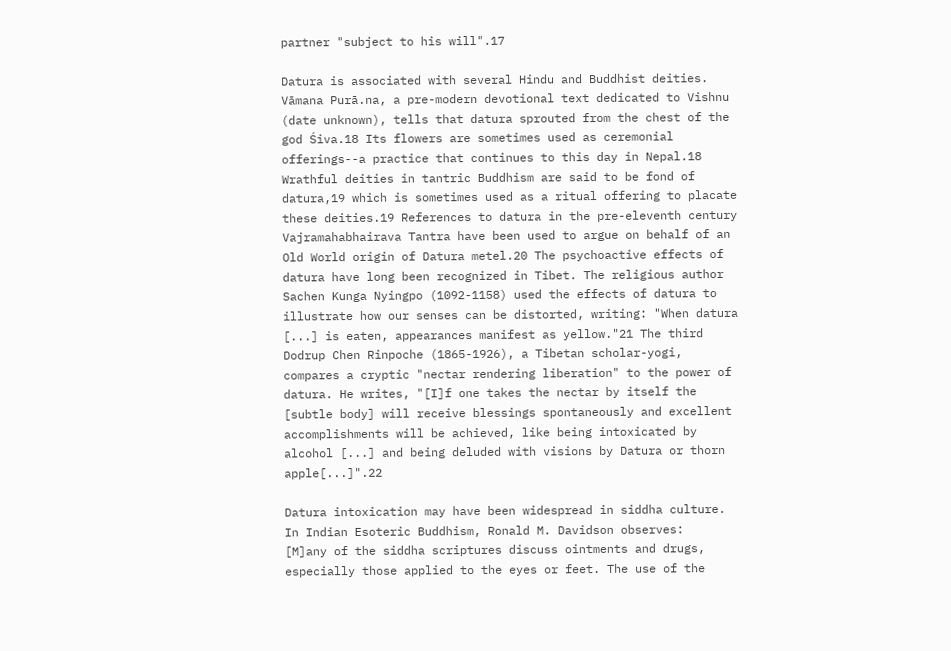partner "subject to his will".17

Datura is associated with several Hindu and Buddhist deities. Vāmana Purā.na, a pre-modern devotional text dedicated to Vishnu (date unknown), tells that datura sprouted from the chest of the god Śiva.18 Its flowers are sometimes used as ceremonial offerings--a practice that continues to this day in Nepal.18 Wrathful deities in tantric Buddhism are said to be fond of datura,19 which is sometimes used as a ritual offering to placate these deities.19 References to datura in the pre-eleventh century Vajramahabhairava Tantra have been used to argue on behalf of an Old World origin of Datura metel.20 The psychoactive effects of datura have long been recognized in Tibet. The religious author Sachen Kunga Nyingpo (1092-1158) used the effects of datura to illustrate how our senses can be distorted, writing: "When datura [...] is eaten, appearances manifest as yellow."21 The third Dodrup Chen Rinpoche (1865-1926), a Tibetan scholar-yogi, compares a cryptic "nectar rendering liberation" to the power of datura. He writes, "[I]f one takes the nectar by itself the [subtle body] will receive blessings spontaneously and excellent accomplishments will be achieved, like being intoxicated by alcohol [...] and being deluded with visions by Datura or thorn apple[...]".22

Datura intoxication may have been widespread in siddha culture. In Indian Esoteric Buddhism, Ronald M. Davidson observes:
[M]any of the siddha scriptures discuss ointments and drugs, especially those applied to the eyes or feet. The use of the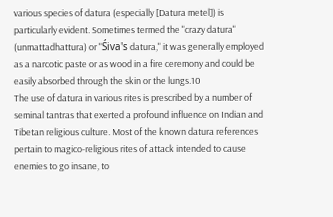various species of datura (especially [Datura metel]) is particularly evident. Sometimes termed the "crazy datura" (unmattadhattura) or "Śiva's datura," it was generally employed as a narcotic paste or as wood in a fire ceremony and could be easily absorbed through the skin or the lungs.10
The use of datura in various rites is prescribed by a number of seminal tantras that exerted a profound influence on Indian and Tibetan religious culture. Most of the known datura references pertain to magico-religious rites of attack intended to cause enemies to go insane, to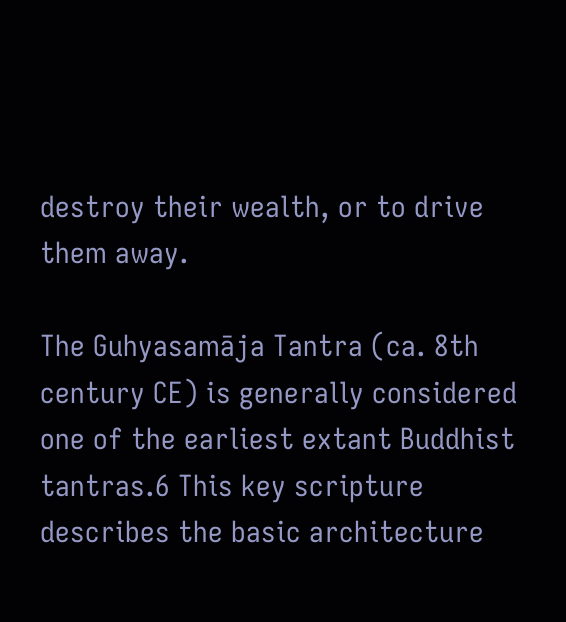destroy their wealth, or to drive them away.

The Guhyasamāja Tantra (ca. 8th century CE) is generally considered one of the earliest extant Buddhist tantras.6 This key scripture describes the basic architecture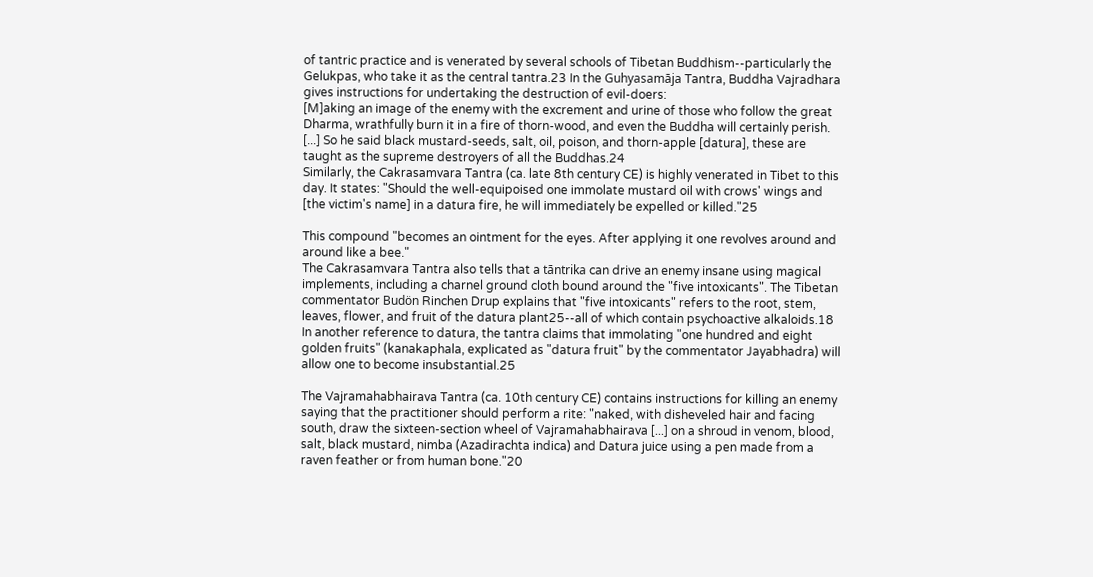of tantric practice and is venerated by several schools of Tibetan Buddhism--particularly the Gelukpas, who take it as the central tantra.23 In the Guhyasamāja Tantra, Buddha Vajradhara gives instructions for undertaking the destruction of evil-doers:
[M]aking an image of the enemy with the excrement and urine of those who follow the great Dharma, wrathfully burn it in a fire of thorn-wood, and even the Buddha will certainly perish. [...] So he said black mustard-seeds, salt, oil, poison, and thorn-apple [datura], these are taught as the supreme destroyers of all the Buddhas.24
Similarly, the Cakrasamvara Tantra (ca. late 8th century CE) is highly venerated in Tibet to this day. It states: "Should the well-equipoised one immolate mustard oil with crows' wings and [the victim's name] in a datura fire, he will immediately be expelled or killed."25

This compound "becomes an ointment for the eyes. After applying it one revolves around and around like a bee."
The Cakrasamvara Tantra also tells that a tāntrika can drive an enemy insane using magical implements, including a charnel ground cloth bound around the "five intoxicants". The Tibetan commentator Budön Rinchen Drup explains that "five intoxicants" refers to the root, stem, leaves, flower, and fruit of the datura plant25--all of which contain psychoactive alkaloids.18 In another reference to datura, the tantra claims that immolating "one hundred and eight golden fruits" (kanakaphala, explicated as "datura fruit" by the commentator Jayabhadra) will allow one to become insubstantial.25

The Vajramahabhairava Tantra (ca. 10th century CE) contains instructions for killing an enemy saying that the practitioner should perform a rite: "naked, with disheveled hair and facing south, draw the sixteen-section wheel of Vajramahabhairava [...] on a shroud in venom, blood, salt, black mustard, nimba (Azadirachta indica) and Datura juice using a pen made from a raven feather or from human bone."20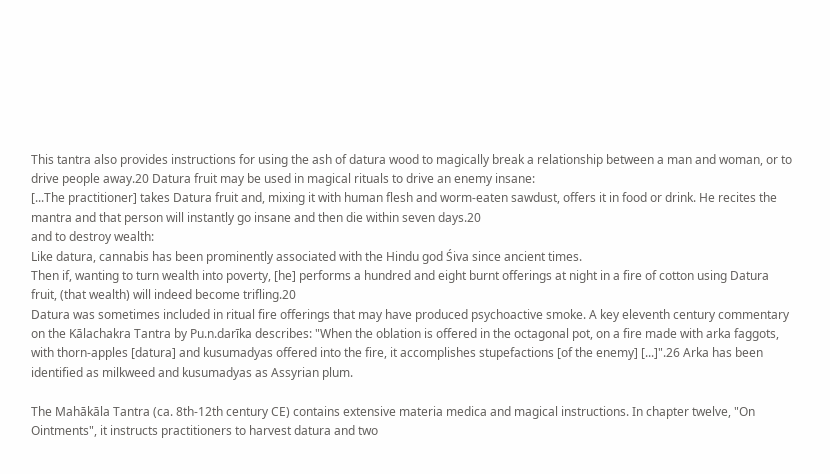This tantra also provides instructions for using the ash of datura wood to magically break a relationship between a man and woman, or to drive people away.20 Datura fruit may be used in magical rituals to drive an enemy insane:
[...The practitioner] takes Datura fruit and, mixing it with human flesh and worm-eaten sawdust, offers it in food or drink. He recites the mantra and that person will instantly go insane and then die within seven days.20
and to destroy wealth:
Like datura, cannabis has been prominently associated with the Hindu god Śiva since ancient times.
Then if, wanting to turn wealth into poverty, [he] performs a hundred and eight burnt offerings at night in a fire of cotton using Datura fruit, (that wealth) will indeed become trifling.20
Datura was sometimes included in ritual fire offerings that may have produced psychoactive smoke. A key eleventh century commentary on the Kālachakra Tantra by Pu.n.darīka describes: "When the oblation is offered in the octagonal pot, on a fire made with arka faggots, with thorn-apples [datura] and kusumadyas offered into the fire, it accomplishes stupefactions [of the enemy] [...]".26 Arka has been identified as milkweed and kusumadyas as Assyrian plum.

The Mahākāla Tantra (ca. 8th-12th century CE) contains extensive materia medica and magical instructions. In chapter twelve, "On Ointments", it instructs practitioners to harvest datura and two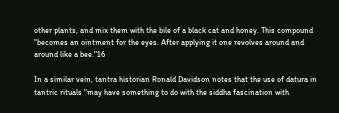other plants, and mix them with the bile of a black cat and honey. This compound "becomes an ointment for the eyes. After applying it one revolves around and around like a bee."16

In a similar vein, tantra historian Ronald Davidson notes that the use of datura in tantric rituals "may have something to do with the siddha fascination with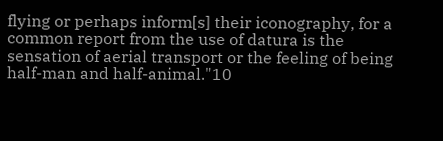flying or perhaps inform[s] their iconography, for a common report from the use of datura is the sensation of aerial transport or the feeling of being half-man and half-animal."10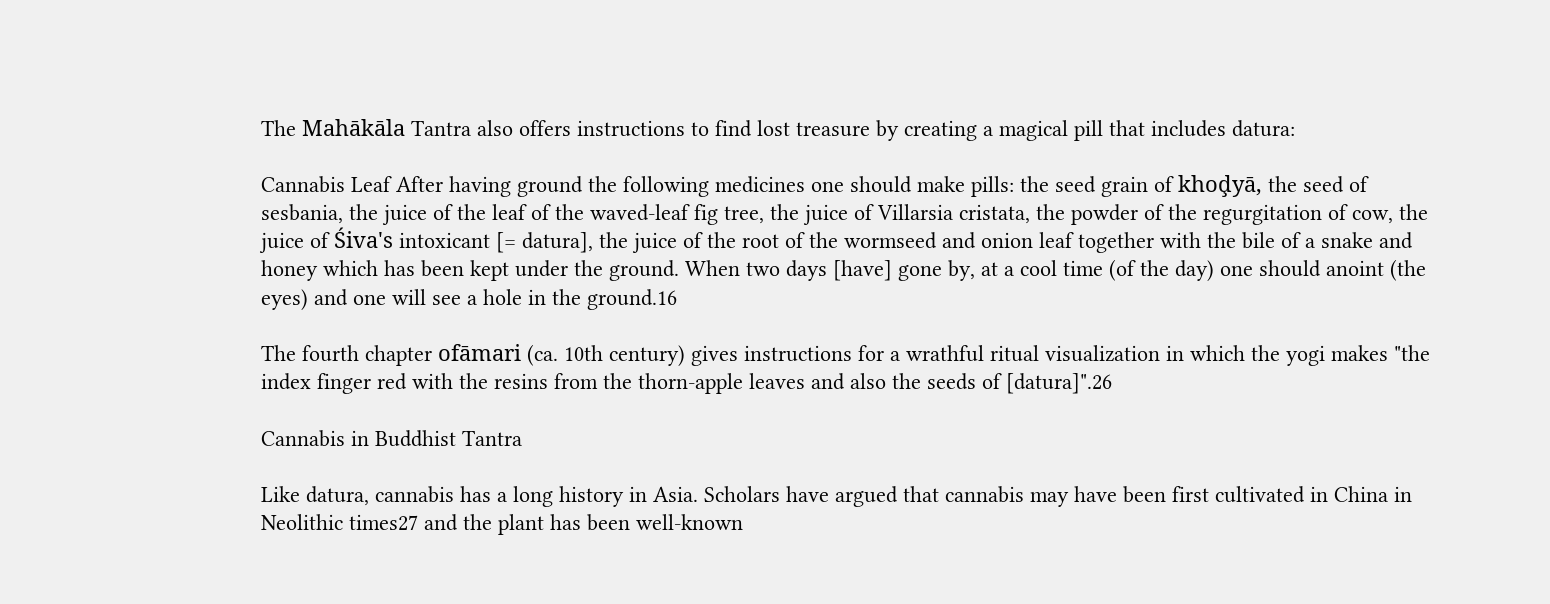The Mahākāla Tantra also offers instructions to find lost treasure by creating a magical pill that includes datura:

Cannabis Leaf After having ground the following medicines one should make pills: the seed grain of khoḑyā, the seed of sesbania, the juice of the leaf of the waved-leaf fig tree, the juice of Villarsia cristata, the powder of the regurgitation of cow, the juice of Śiva's intoxicant [= datura], the juice of the root of the wormseed and onion leaf together with the bile of a snake and honey which has been kept under the ground. When two days [have] gone by, at a cool time (of the day) one should anoint (the eyes) and one will see a hole in the ground.16

The fourth chapter ofāmari (ca. 10th century) gives instructions for a wrathful ritual visualization in which the yogi makes "the index finger red with the resins from the thorn-apple leaves and also the seeds of [datura]".26

Cannabis in Buddhist Tantra

Like datura, cannabis has a long history in Asia. Scholars have argued that cannabis may have been first cultivated in China in Neolithic times27 and the plant has been well-known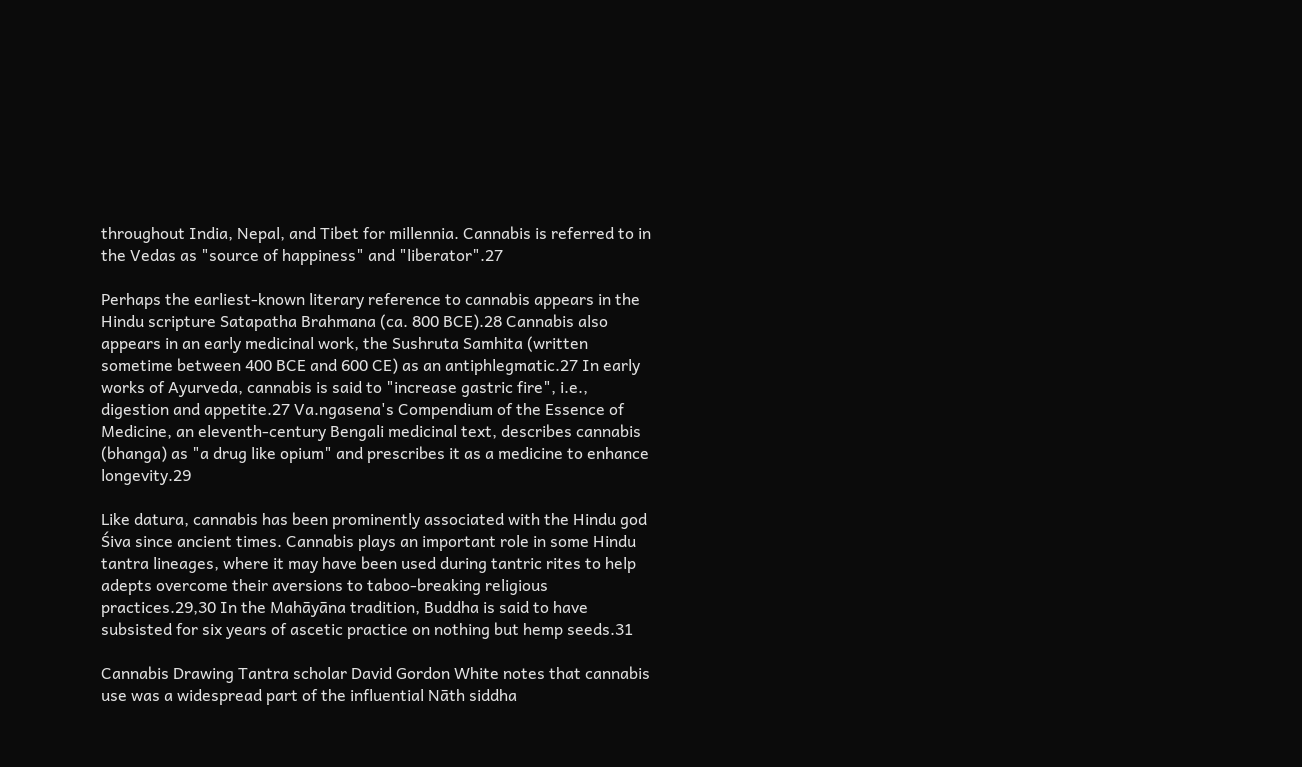throughout India, Nepal, and Tibet for millennia. Cannabis is referred to in the Vedas as "source of happiness" and "liberator".27

Perhaps the earliest-known literary reference to cannabis appears in the Hindu scripture Satapatha Brahmana (ca. 800 BCE).28 Cannabis also appears in an early medicinal work, the Sushruta Samhita (written sometime between 400 BCE and 600 CE) as an antiphlegmatic.27 In early works of Ayurveda, cannabis is said to "increase gastric fire", i.e., digestion and appetite.27 Va.ngasena's Compendium of the Essence of Medicine, an eleventh-century Bengali medicinal text, describes cannabis (bhanga) as "a drug like opium" and prescribes it as a medicine to enhance longevity.29

Like datura, cannabis has been prominently associated with the Hindu god Śiva since ancient times. Cannabis plays an important role in some Hindu tantra lineages, where it may have been used during tantric rites to help adepts overcome their aversions to taboo-breaking religious practices.29,30 In the Mahāyāna tradition, Buddha is said to have subsisted for six years of ascetic practice on nothing but hemp seeds.31

Cannabis Drawing Tantra scholar David Gordon White notes that cannabis use was a widespread part of the influential Nāth siddha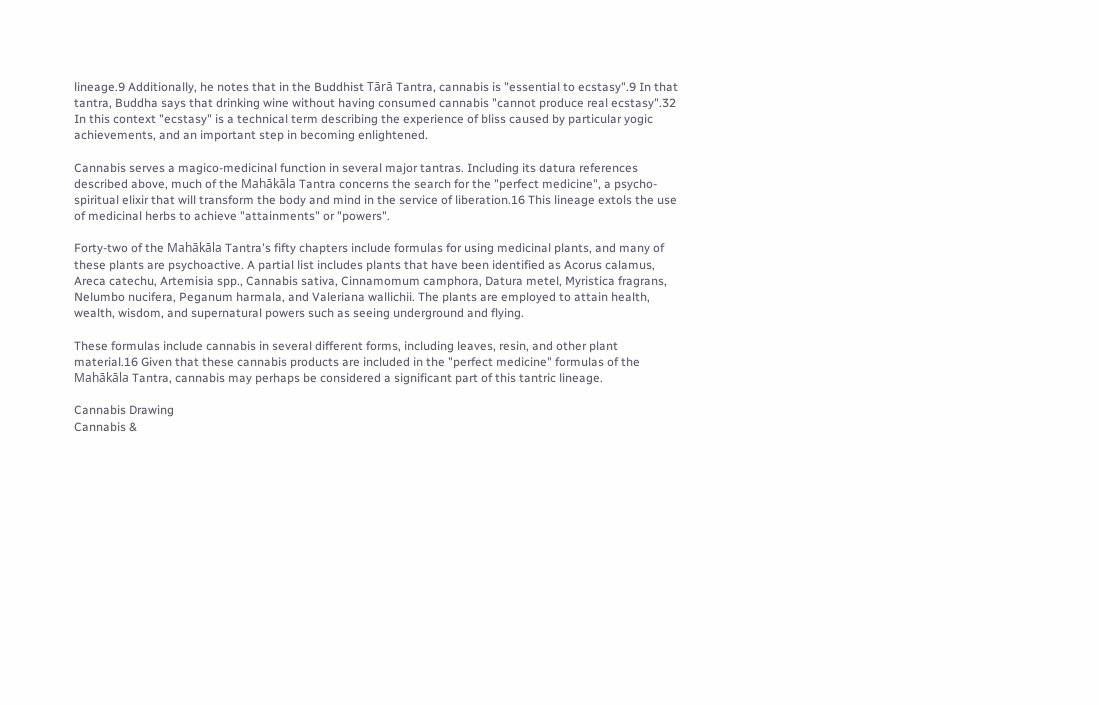lineage.9 Additionally, he notes that in the Buddhist Tārā Tantra, cannabis is "essential to ecstasy".9 In that tantra, Buddha says that drinking wine without having consumed cannabis "cannot produce real ecstasy".32 In this context "ecstasy" is a technical term describing the experience of bliss caused by particular yogic achievements, and an important step in becoming enlightened.

Cannabis serves a magico-medicinal function in several major tantras. Including its datura references described above, much of the Mahākāla Tantra concerns the search for the "perfect medicine", a psycho-spiritual elixir that will transform the body and mind in the service of liberation.16 This lineage extols the use of medicinal herbs to achieve "attainments" or "powers".

Forty-two of the Mahākāla Tantra's fifty chapters include formulas for using medicinal plants, and many of these plants are psychoactive. A partial list includes plants that have been identified as Acorus calamus, Areca catechu, Artemisia spp., Cannabis sativa, Cinnamomum camphora, Datura metel, Myristica fragrans, Nelumbo nucifera, Peganum harmala, and Valeriana wallichii. The plants are employed to attain health, wealth, wisdom, and supernatural powers such as seeing underground and flying.

These formulas include cannabis in several different forms, including leaves, resin, and other plant material.16 Given that these cannabis products are included in the "perfect medicine" formulas of the Mahākāla Tantra, cannabis may perhaps be considered a significant part of this tantric lineage.

Cannabis Drawing
Cannabis &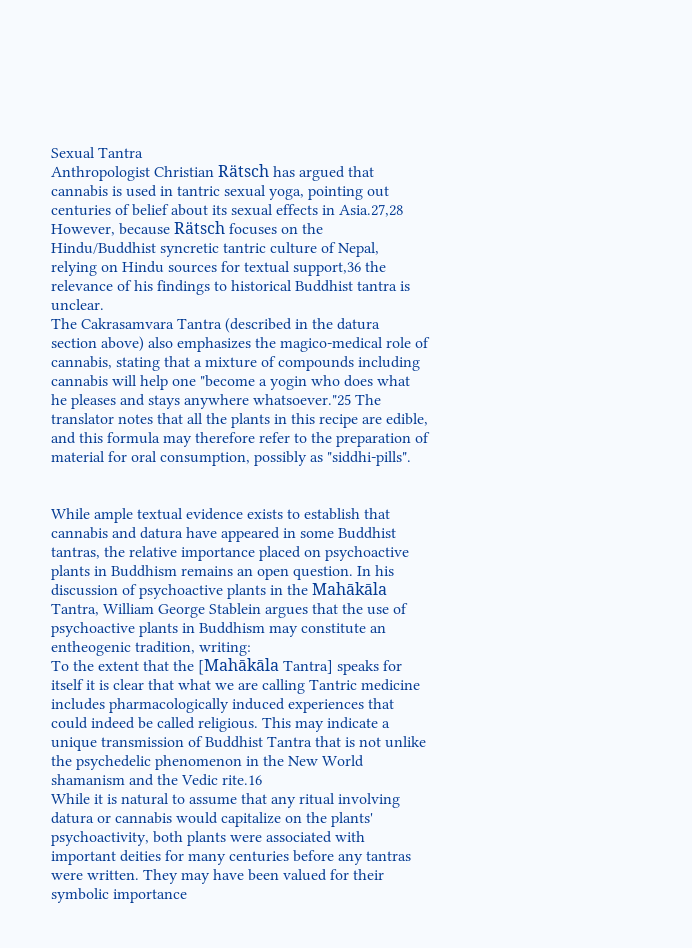Sexual Tantra
Anthropologist Christian Rätsch has argued that cannabis is used in tantric sexual yoga, pointing out centuries of belief about its sexual effects in Asia.27,28 However, because Rätsch focuses on the Hindu/Buddhist syncretic tantric culture of Nepal, relying on Hindu sources for textual support,36 the relevance of his findings to historical Buddhist tantra is unclear.
The Cakrasamvara Tantra (described in the datura section above) also emphasizes the magico-medical role of cannabis, stating that a mixture of compounds including cannabis will help one "become a yogin who does what he pleases and stays anywhere whatsoever."25 The translator notes that all the plants in this recipe are edible, and this formula may therefore refer to the preparation of material for oral consumption, possibly as "siddhi-pills".


While ample textual evidence exists to establish that cannabis and datura have appeared in some Buddhist tantras, the relative importance placed on psychoactive plants in Buddhism remains an open question. In his discussion of psychoactive plants in the Mahākāla Tantra, William George Stablein argues that the use of psychoactive plants in Buddhism may constitute an entheogenic tradition, writing:
To the extent that the [Mahākāla Tantra] speaks for itself it is clear that what we are calling Tantric medicine includes pharmacologically induced experiences that could indeed be called religious. This may indicate a unique transmission of Buddhist Tantra that is not unlike the psychedelic phenomenon in the New World shamanism and the Vedic rite.16
While it is natural to assume that any ritual involving datura or cannabis would capitalize on the plants' psychoactivity, both plants were associated with important deities for many centuries before any tantras were written. They may have been valued for their symbolic importance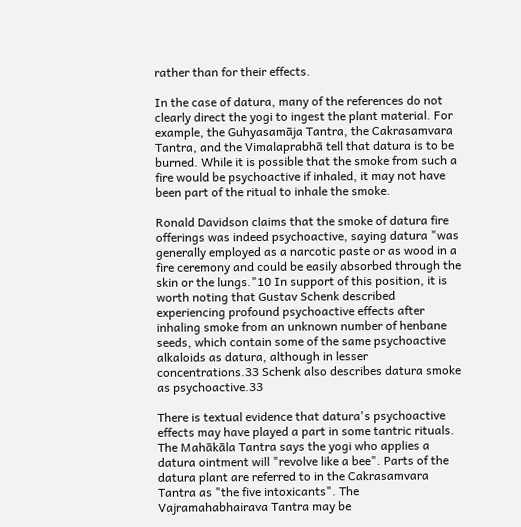rather than for their effects.

In the case of datura, many of the references do not clearly direct the yogi to ingest the plant material. For example, the Guhyasamāja Tantra, the Cakrasamvara Tantra, and the Vimalaprabhā tell that datura is to be burned. While it is possible that the smoke from such a fire would be psychoactive if inhaled, it may not have been part of the ritual to inhale the smoke.

Ronald Davidson claims that the smoke of datura fire offerings was indeed psychoactive, saying datura "was generally employed as a narcotic paste or as wood in a fire ceremony and could be easily absorbed through the skin or the lungs."10 In support of this position, it is worth noting that Gustav Schenk described experiencing profound psychoactive effects after inhaling smoke from an unknown number of henbane seeds, which contain some of the same psychoactive alkaloids as datura, although in lesser concentrations.33 Schenk also describes datura smoke as psychoactive.33

There is textual evidence that datura's psychoactive effects may have played a part in some tantric rituals. The Mahākāla Tantra says the yogi who applies a datura ointment will "revolve like a bee". Parts of the datura plant are referred to in the Cakrasamvara Tantra as "the five intoxicants". The Vajramahabhairava Tantra may be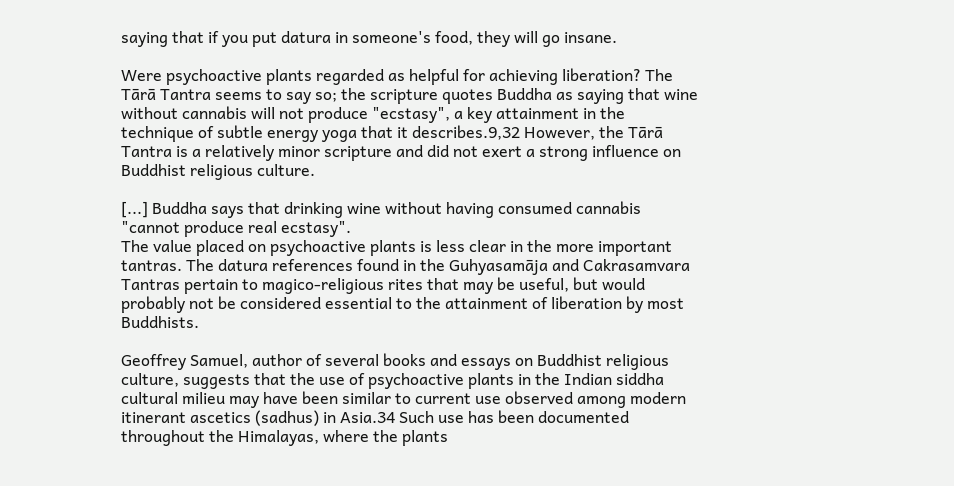saying that if you put datura in someone's food, they will go insane.

Were psychoactive plants regarded as helpful for achieving liberation? The Tārā Tantra seems to say so; the scripture quotes Buddha as saying that wine without cannabis will not produce "ecstasy", a key attainment in the technique of subtle energy yoga that it describes.9,32 However, the Tārā Tantra is a relatively minor scripture and did not exert a strong influence on Buddhist religious culture.

[...] Buddha says that drinking wine without having consumed cannabis "cannot produce real ecstasy".
The value placed on psychoactive plants is less clear in the more important tantras. The datura references found in the Guhyasamāja and Cakrasamvara Tantras pertain to magico-religious rites that may be useful, but would probably not be considered essential to the attainment of liberation by most Buddhists.

Geoffrey Samuel, author of several books and essays on Buddhist religious culture, suggests that the use of psychoactive plants in the Indian siddha cultural milieu may have been similar to current use observed among modern itinerant ascetics (sadhus) in Asia.34 Such use has been documented throughout the Himalayas, where the plants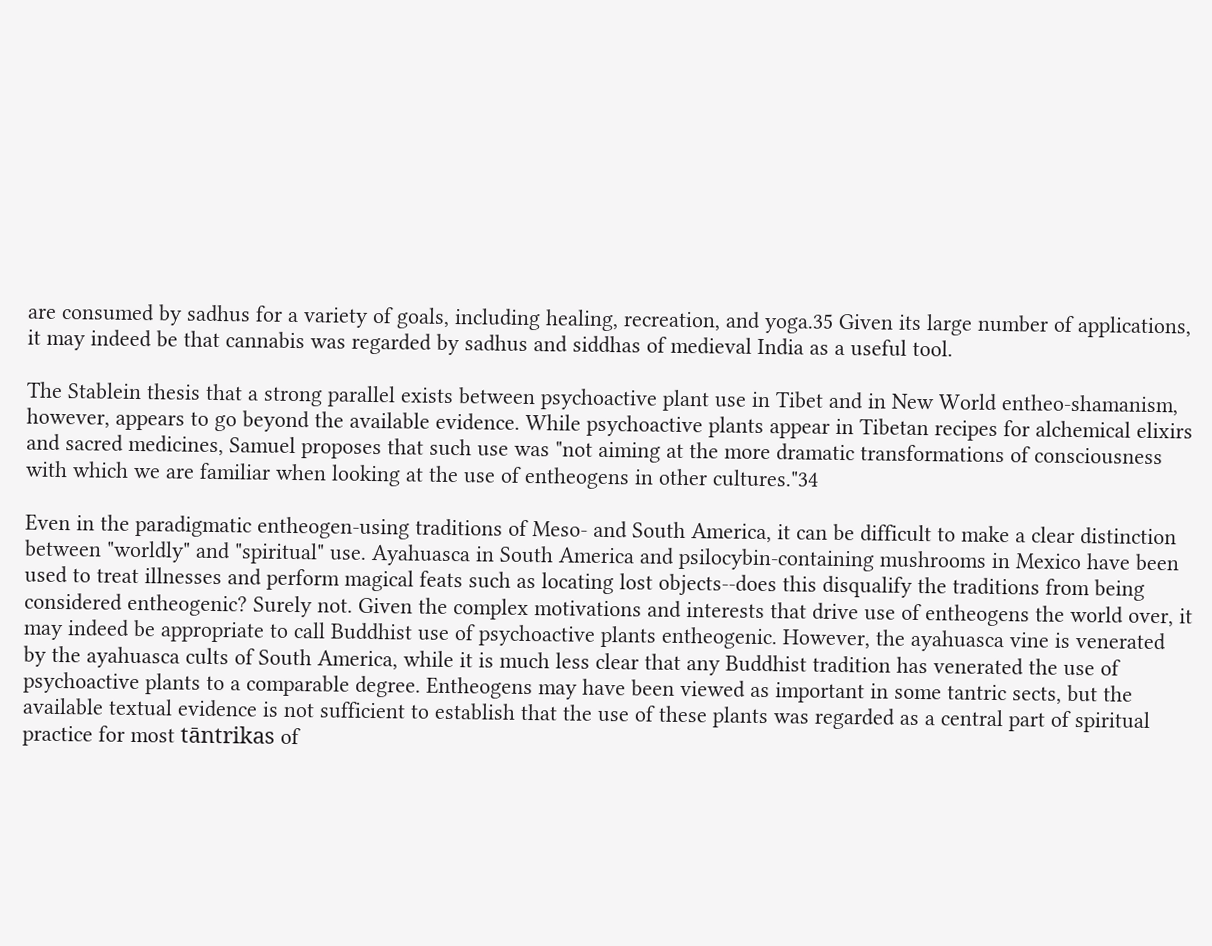are consumed by sadhus for a variety of goals, including healing, recreation, and yoga.35 Given its large number of applications, it may indeed be that cannabis was regarded by sadhus and siddhas of medieval India as a useful tool.

The Stablein thesis that a strong parallel exists between psychoactive plant use in Tibet and in New World entheo-shamanism, however, appears to go beyond the available evidence. While psychoactive plants appear in Tibetan recipes for alchemical elixirs and sacred medicines, Samuel proposes that such use was "not aiming at the more dramatic transformations of consciousness with which we are familiar when looking at the use of entheogens in other cultures."34

Even in the paradigmatic entheogen-using traditions of Meso- and South America, it can be difficult to make a clear distinction between "worldly" and "spiritual" use. Ayahuasca in South America and psilocybin-containing mushrooms in Mexico have been used to treat illnesses and perform magical feats such as locating lost objects--does this disqualify the traditions from being considered entheogenic? Surely not. Given the complex motivations and interests that drive use of entheogens the world over, it may indeed be appropriate to call Buddhist use of psychoactive plants entheogenic. However, the ayahuasca vine is venerated by the ayahuasca cults of South America, while it is much less clear that any Buddhist tradition has venerated the use of psychoactive plants to a comparable degree. Entheogens may have been viewed as important in some tantric sects, but the available textual evidence is not sufficient to establish that the use of these plants was regarded as a central part of spiritual practice for most tāntrikas of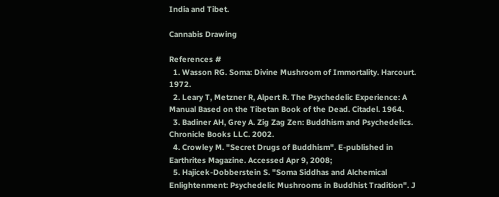India and Tibet.

Cannabis Drawing

References #
  1. Wasson RG. Soma: Divine Mushroom of Immortality. Harcourt. 1972.
  2. Leary T, Metzner R, Alpert R. The Psychedelic Experience: A Manual Based on the Tibetan Book of the Dead. Citadel. 1964.
  3. Badiner AH, Grey A. Zig Zag Zen: Buddhism and Psychedelics. Chronicle Books LLC. 2002.
  4. Crowley M. "Secret Drugs of Buddhism". E-published in Earthrites Magazine. Accessed Apr 9, 2008;
  5. Hajicek-Dobberstein S. "Soma Siddhas and Alchemical Enlightenment: Psychedelic Mushrooms in Buddhist Tradition". J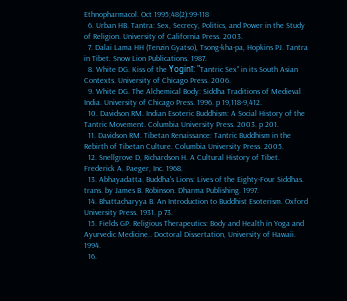Ethnopharmacol. Oct 1995;48(2):99-118
  6. Urban HB. Tantra: Sex, Secrecy, Politics, and Power in the Study of Religion. University of California Press. 2003.
  7. Dalai Lama HH (Tenzin Gyatso), Tsong-kha-pa, Hopkins PJ. Tantra in Tibet. Snow Lion Publications. 1987.
  8. White DG. Kiss of the Yoginī: "Tantric Sex" in its South Asian Contexts. University of Chicago Press. 2006.
  9. White DG. The Alchemical Body: Siddha Traditions of Medieval India. University of Chicago Press. 1996. p 19,118-9,412.
  10. Davidson RM. Indian Esoteric Buddhism: A Social History of the Tantric Movement. Columbia University Press. 2003. p 201.
  11. Davidson RM. Tibetan Renaissance: Tantric Buddhism in the Rebirth of Tibetan Culture. Columbia University Press. 2005.
  12. Snellgrove D, Richardson H. A Cultural History of Tibet. Frederick A. Paeger, Inc. 1968.
  13. Abhayadatta. Buddha's Lions: Lives of the Eighty-Four Siddhas. trans. by James B. Robinson. Dharma Publishing. 1997.
  14. Bhattacharyya B. An Introduction to Buddhist Esoterism. Oxford University Press. 1931. p 73.
  15. Fields GP. Religious Therapeutics: Body and Health in Yoga and Ayurvedic Medicine.. Doctoral Dissertation, University of Hawaii. 1994.
  16.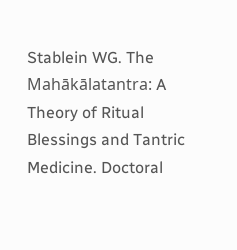Stablein WG. The Mahākālatantra: A Theory of Ritual Blessings and Tantric Medicine. Doctoral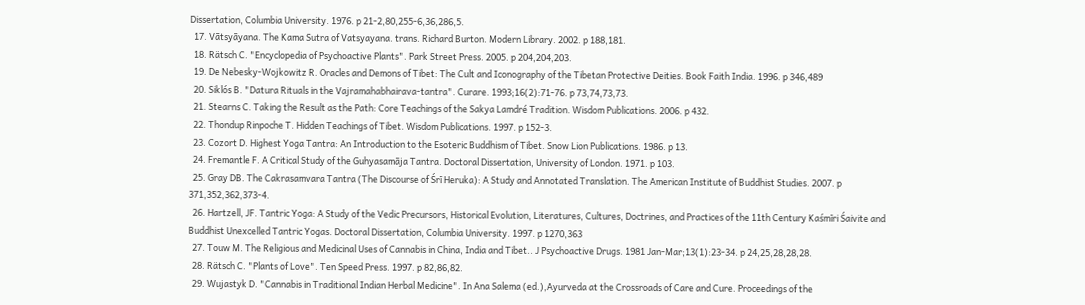Dissertation, Columbia University. 1976. p 21-2,80,255-6,36,286,5.
  17. Vātsyāyana. The Kama Sutra of Vatsyayana. trans. Richard Burton. Modern Library. 2002. p 188,181.
  18. Rätsch C. "Encyclopedia of Psychoactive Plants". Park Street Press. 2005. p 204,204,203.
  19. De Nebesky-Wojkowitz R. Oracles and Demons of Tibet: The Cult and Iconography of the Tibetan Protective Deities. Book Faith India. 1996. p 346,489
  20. Siklós B. "Datura Rituals in the Vajramahabhairava-tantra". Curare. 1993;16(2):71-76. p 73,74,73,73.
  21. Stearns C. Taking the Result as the Path: Core Teachings of the Sakya Lamdré Tradition. Wisdom Publications. 2006. p 432.
  22. Thondup Rinpoche T. Hidden Teachings of Tibet. Wisdom Publications. 1997. p 152-3.
  23. Cozort D. Highest Yoga Tantra: An Introduction to the Esoteric Buddhism of Tibet. Snow Lion Publications. 1986. p 13.
  24. Fremantle F. A Critical Study of the Guhyasamāja Tantra. Doctoral Dissertation, University of London. 1971. p 103.
  25. Gray DB. The Cakrasamvara Tantra (The Discourse of Śrī Heruka): A Study and Annotated Translation. The American Institute of Buddhist Studies. 2007. p 371,352,362,373-4.
  26. Hartzell, JF. Tantric Yoga: A Study of the Vedic Precursors, Historical Evolution, Literatures, Cultures, Doctrines, and Practices of the 11th Century Kaśmīri Śaivite and Buddhist Unexcelled Tantric Yogas. Doctoral Dissertation, Columbia University. 1997. p 1270,363
  27. Touw M. The Religious and Medicinal Uses of Cannabis in China, India and Tibet.. J Psychoactive Drugs. 1981 Jan-Mar;13(1):23-34. p 24,25,28,28,28.
  28. Rätsch C. "Plants of Love". Ten Speed Press. 1997. p 82,86,82.
  29. Wujastyk D. "Cannabis in Traditional Indian Herbal Medicine". In Ana Salema (ed.),Ayurveda at the Crossroads of Care and Cure. Proceedings of the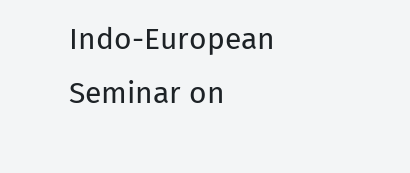Indo-European Seminar on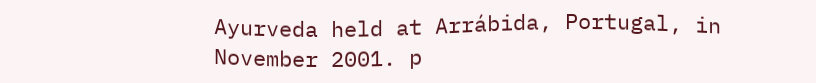Ayurveda held at Arrábida, Portugal, in November 2001. p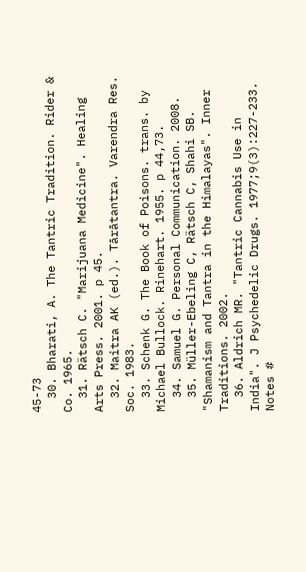45-73
  30. Bharati, A. The Tantric Tradition. Rider & Co. 1965.
  31. Rätsch C. "Marijuana Medicine". Healing Arts Press. 2001. p 45.
  32. Maitra AK (ed.). Tārātantra. Varendra Res. Soc. 1983.
  33. Schenk G. The Book of Poisons. trans. by Michael Bullock. Rinehart. 1955. p 44,73.
  34. Samuel G. Personal Communication. 2008.
  35. Müller-Ebeling C, Rätsch C, Shahi SB. "Shamanism and Tantra in the Himalayas". Inner Traditions. 2002.
  36. Aldrich MR. "Tantric Cannabis Use in India". J Psychedelic Drugs. 1977;9(3):227-233.
Notes #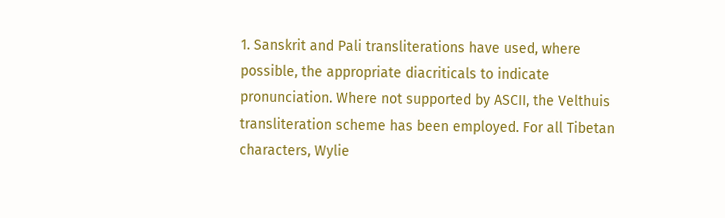1. Sanskrit and Pali transliterations have used, where possible, the appropriate diacriticals to indicate pronunciation. Where not supported by ASCII, the Velthuis transliteration scheme has been employed. For all Tibetan characters, Wylie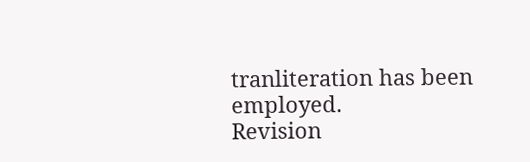tranliteration has been employed.
Revision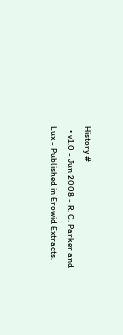History #
  • v1.0 - Jun 2008 - R. C. Parker and Lux - Published in Erowid Extracts.